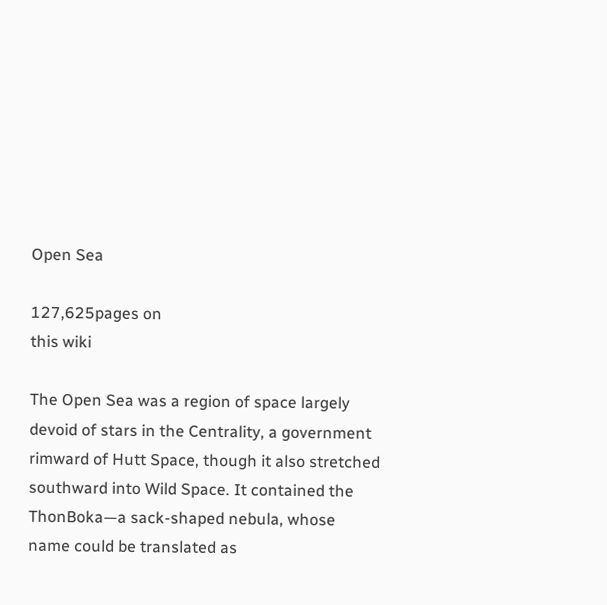Open Sea

127,625pages on
this wiki

The Open Sea was a region of space largely devoid of stars in the Centrality, a government rimward of Hutt Space, though it also stretched southward into Wild Space. It contained the ThonBoka—a sack-shaped nebula, whose name could be translated as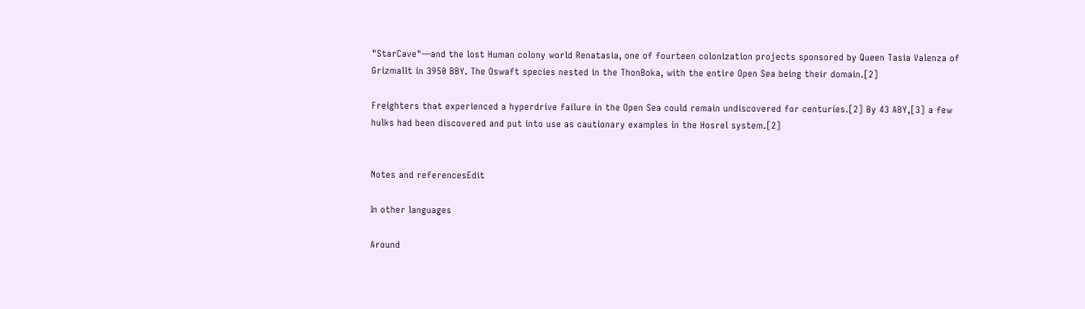"StarCave"—and the lost Human colony world Renatasia, one of fourteen colonization projects sponsored by Queen Tasia Valenza of Grizmallt in 3950 BBY. The Oswaft species nested in the ThonBoka, with the entire Open Sea being their domain.[2]

Freighters that experienced a hyperdrive failure in the Open Sea could remain undiscovered for centuries.[2] By 43 ABY,[3] a few hulks had been discovered and put into use as cautionary examples in the Hosrel system.[2]


Notes and referencesEdit

In other languages

Around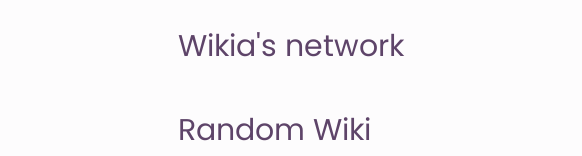Wikia's network

Random Wiki